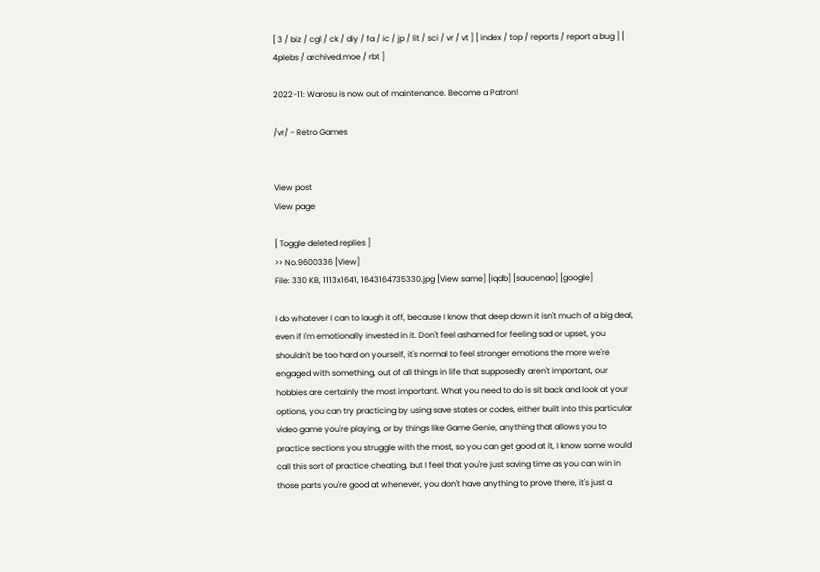[ 3 / biz / cgl / ck / diy / fa / ic / jp / lit / sci / vr / vt ] [ index / top / reports / report a bug ] [ 4plebs / archived.moe / rbt ]

2022-11: Warosu is now out of maintenance. Become a Patron!

/vr/ - Retro Games


View post
View page

[ Toggle deleted replies ]
>> No.9600336 [View]
File: 330 KB, 1113x1641, 1643164735330.jpg [View same] [iqdb] [saucenao] [google]

I do whatever I can to laugh it off, because I know that deep down it isn't much of a big deal, even if I'm emotionally invested in it. Don't feel ashamed for feeling sad or upset, you shouldn't be too hard on yourself, it's normal to feel stronger emotions the more we're engaged with something, out of all things in life that supposedly aren't important, our hobbies are certainly the most important. What you need to do is sit back and look at your options, you can try practicing by using save states or codes, either built into this particular video game you're playing, or by things like Game Genie, anything that allows you to practice sections you struggle with the most, so you can get good at it, I know some would call this sort of practice cheating, but I feel that you're just saving time as you can win in those parts you're good at whenever, you don't have anything to prove there, it's just a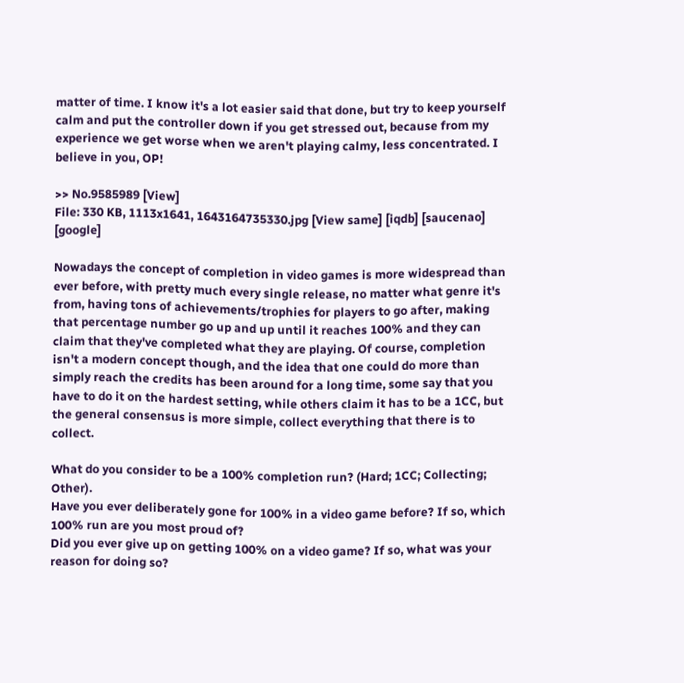matter of time. I know it's a lot easier said that done, but try to keep yourself calm and put the controller down if you get stressed out, because from my experience we get worse when we aren't playing calmy, less concentrated. I believe in you, OP!

>> No.9585989 [View]
File: 330 KB, 1113x1641, 1643164735330.jpg [View same] [iqdb] [saucenao] [google]

Nowadays the concept of completion in video games is more widespread than ever before, with pretty much every single release, no matter what genre it's from, having tons of achievements/trophies for players to go after, making that percentage number go up and up until it reaches 100% and they can claim that they've completed what they are playing. Of course, completion isn't a modern concept though, and the idea that one could do more than simply reach the credits has been around for a long time, some say that you have to do it on the hardest setting, while others claim it has to be a 1CC, but the general consensus is more simple, collect everything that there is to collect.

What do you consider to be a 100% completion run? (Hard; 1CC; Collecting; Other).
Have you ever deliberately gone for 100% in a video game before? If so, which 100% run are you most proud of?
Did you ever give up on getting 100% on a video game? If so, what was your reason for doing so?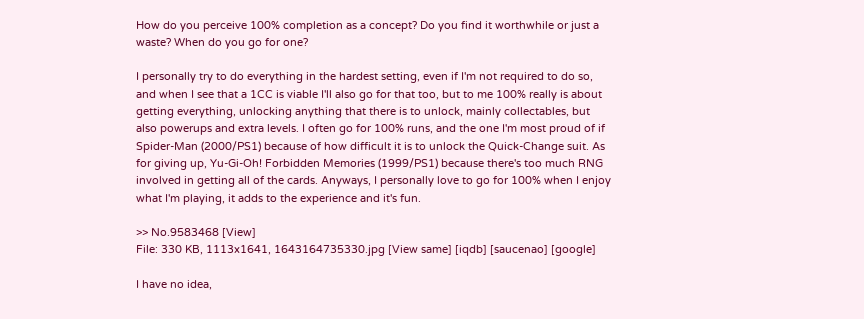How do you perceive 100% completion as a concept? Do you find it worthwhile or just a waste? When do you go for one?

I personally try to do everything in the hardest setting, even if I'm not required to do so, and when I see that a 1CC is viable I'll also go for that too, but to me 100% really is about getting everything, unlocking anything that there is to unlock, mainly collectables, but also powerups and extra levels. I often go for 100% runs, and the one I'm most proud of if Spider-Man (2000/PS1) because of how difficult it is to unlock the Quick-Change suit. As for giving up, Yu-Gi-Oh! Forbidden Memories (1999/PS1) because there's too much RNG involved in getting all of the cards. Anyways, I personally love to go for 100% when I enjoy what I'm playing, it adds to the experience and it's fun.

>> No.9583468 [View]
File: 330 KB, 1113x1641, 1643164735330.jpg [View same] [iqdb] [saucenao] [google]

I have no idea,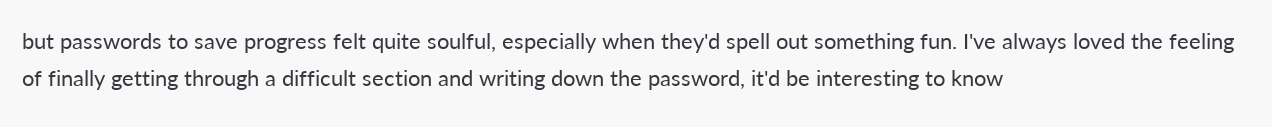but passwords to save progress felt quite soulful, especially when they'd spell out something fun. I've always loved the feeling of finally getting through a difficult section and writing down the password, it'd be interesting to know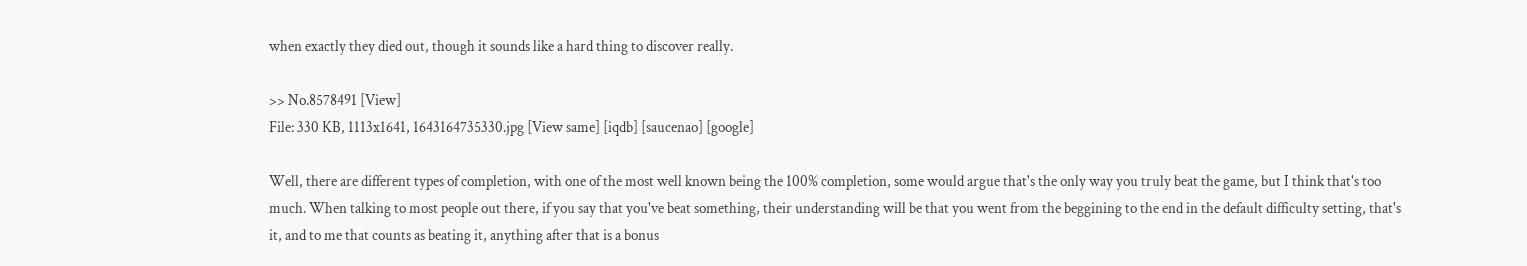when exactly they died out, though it sounds like a hard thing to discover really.

>> No.8578491 [View]
File: 330 KB, 1113x1641, 1643164735330.jpg [View same] [iqdb] [saucenao] [google]

Well, there are different types of completion, with one of the most well known being the 100% completion, some would argue that's the only way you truly beat the game, but I think that's too much. When talking to most people out there, if you say that you've beat something, their understanding will be that you went from the beggining to the end in the default difficulty setting, that's it, and to me that counts as beating it, anything after that is a bonus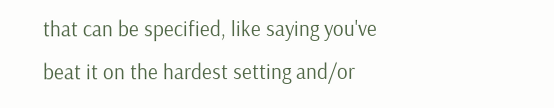that can be specified, like saying you've beat it on the hardest setting and/or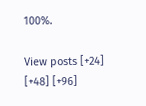100%.

View posts [+24] [+48] [+96]